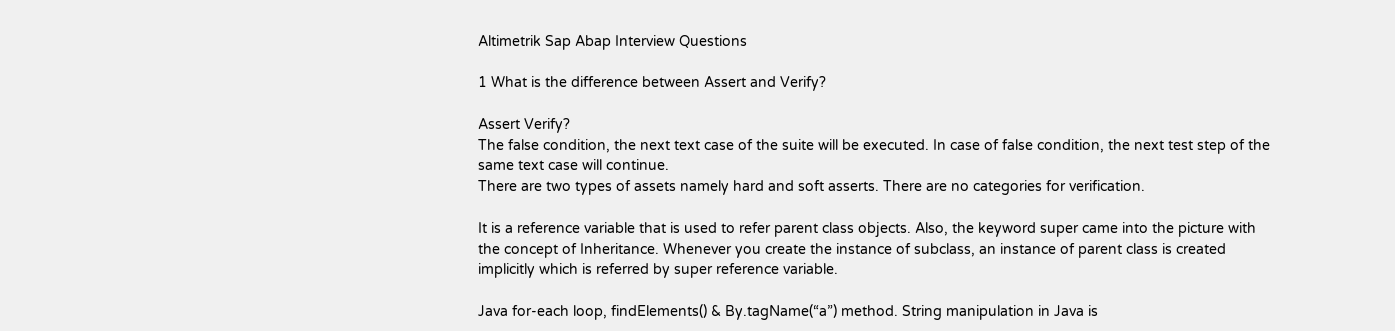Altimetrik Sap Abap Interview Questions

1 What is the difference between Assert and Verify?

Assert Verify?
The false condition, the next text case of the suite will be executed. In case of false condition, the next test step of the same text case will continue.
There are two types of assets namely hard and soft asserts. There are no categories for verification.

It is a reference variable that is used to refer parent class objects. Also, the keyword super came into the picture with the concept of Inheritance. Whenever you create the instance of subclass, an instance of parent class is created implicitly which is referred by super reference variable.

Java for-each loop, findElements() & By.tagName(“a”) method. String manipulation in Java is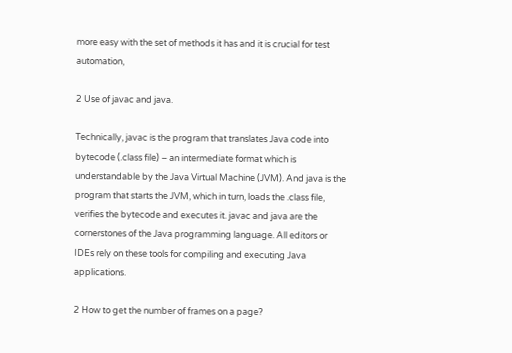more easy with the set of methods it has and it is crucial for test automation,

2 Use of javac and java.

Technically, javac is the program that translates Java code into bytecode (.class file) – an intermediate format which is understandable by the Java Virtual Machine (JVM). And java is the program that starts the JVM, which in turn, loads the .class file, verifies the bytecode and executes it. javac and java are the cornerstones of the Java programming language. All editors or IDEs rely on these tools for compiling and executing Java applications.

2 How to get the number of frames on a page?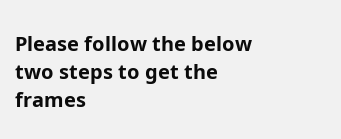Please follow the below two steps to get the frames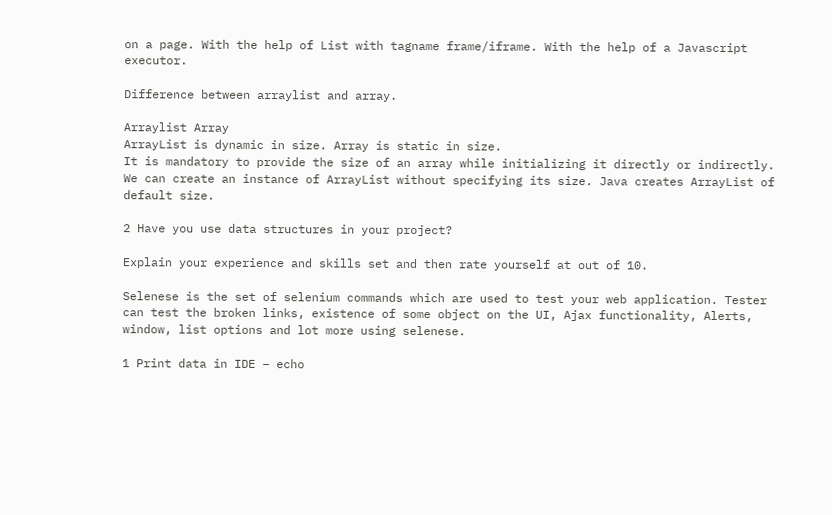on a page. With the help of List with tagname frame/iframe. With the help of a Javascript executor.

Difference between arraylist and array.

Arraylist Array
ArrayList is dynamic in size. Array is static in size.
It is mandatory to provide the size of an array while initializing it directly or indirectly. We can create an instance of ArrayList without specifying its size. Java creates ArrayList of default size.

2 Have you use data structures in your project?

Explain your experience and skills set and then rate yourself at out of 10.

Selenese is the set of selenium commands which are used to test your web application. Tester can test the broken links, existence of some object on the UI, Ajax functionality, Alerts, window, list options and lot more using selenese.

1 Print data in IDE – echo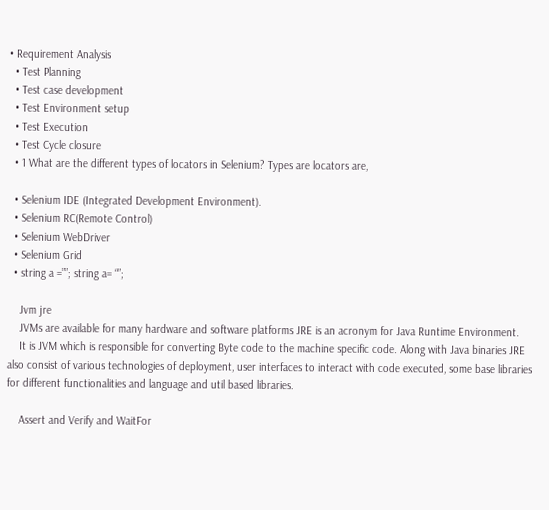• Requirement Analysis
  • Test Planning
  • Test case development
  • Test Environment setup
  • Test Execution
  • Test Cycle closure
  • 1 What are the different types of locators in Selenium? Types are locators are,

  • Selenium IDE (Integrated Development Environment).
  • Selenium RC(Remote Control)
  • Selenium WebDriver
  • Selenium Grid
  • string a =””; string a= “”;

    Jvm jre
    JVMs are available for many hardware and software platforms JRE is an acronym for Java Runtime Environment.
    It is JVM which is responsible for converting Byte code to the machine specific code. Along with Java binaries JRE also consist of various technologies of deployment, user interfaces to interact with code executed, some base libraries for different functionalities and language and util based libraries.

    Assert and Verify and WaitFor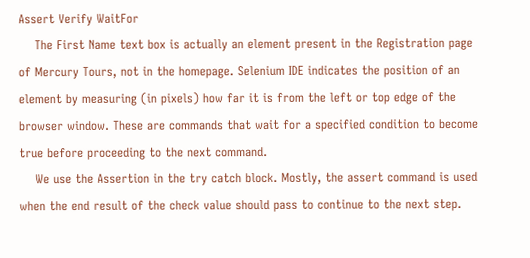Assert Verify WaitFor
    The First Name text box is actually an element present in the Registration page of Mercury Tours, not in the homepage. Selenium IDE indicates the position of an element by measuring (in pixels) how far it is from the left or top edge of the browser window. These are commands that wait for a specified condition to become true before proceeding to the next command.
    We use the Assertion in the try catch block. Mostly, the assert command is used when the end result of the check value should pass to continue to the next step.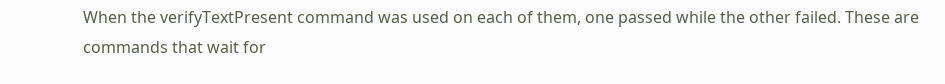When the verifyTextPresent command was used on each of them, one passed while the other failed. These are commands that wait for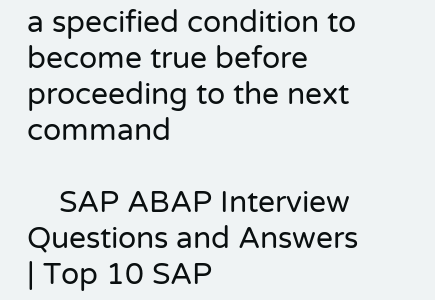a specified condition to become true before proceeding to the next command

    SAP ABAP Interview Questions and Answers | Top 10 SAP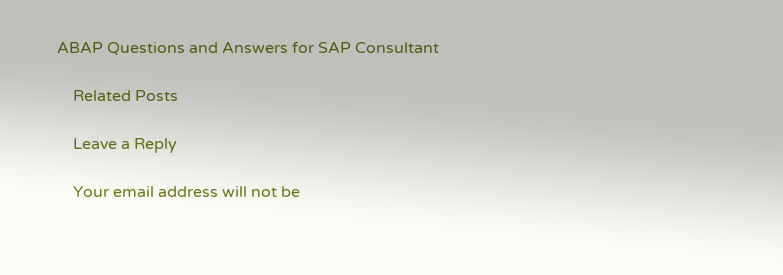ABAP Questions and Answers for SAP Consultant

    Related Posts

    Leave a Reply

    Your email address will not be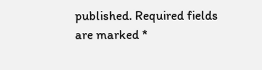published. Required fields are marked *